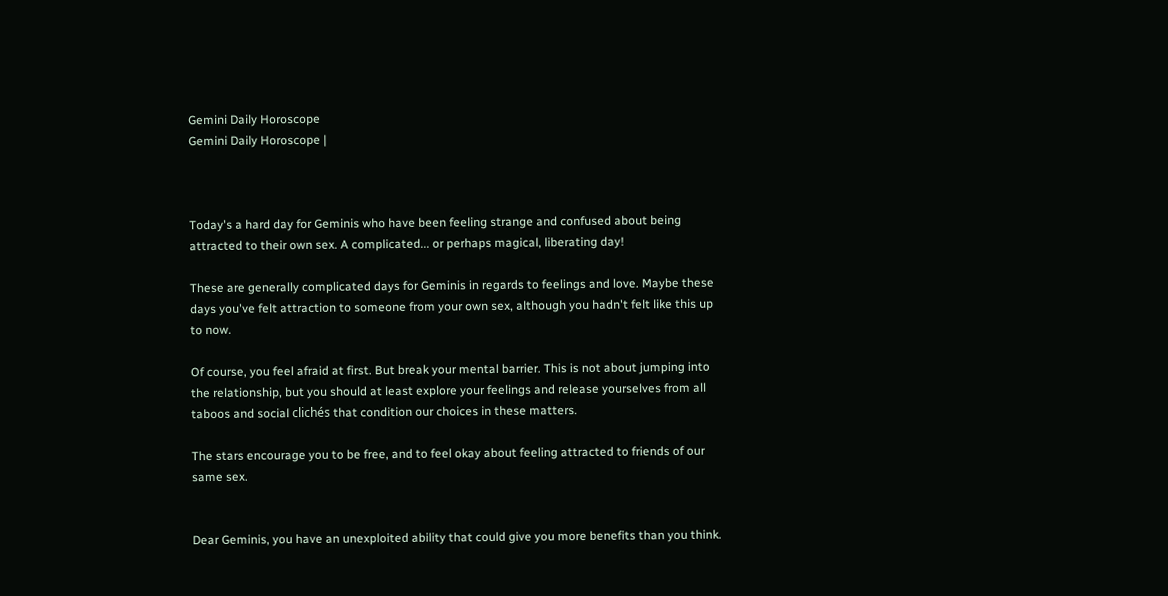Gemini Daily Horoscope
Gemini Daily Horoscope |



Today's a hard day for Geminis who have been feeling strange and confused about being attracted to their own sex. A complicated... or perhaps magical, liberating day!

These are generally complicated days for Geminis in regards to feelings and love. Maybe these days you've felt attraction to someone from your own sex, although you hadn't felt like this up to now.

Of course, you feel afraid at first. But break your mental barrier. This is not about jumping into the relationship, but you should at least explore your feelings and release yourselves from all taboos and social clichés that condition our choices in these matters.

The stars encourage you to be free, and to feel okay about feeling attracted to friends of our same sex.


Dear Geminis, you have an unexploited ability that could give you more benefits than you think.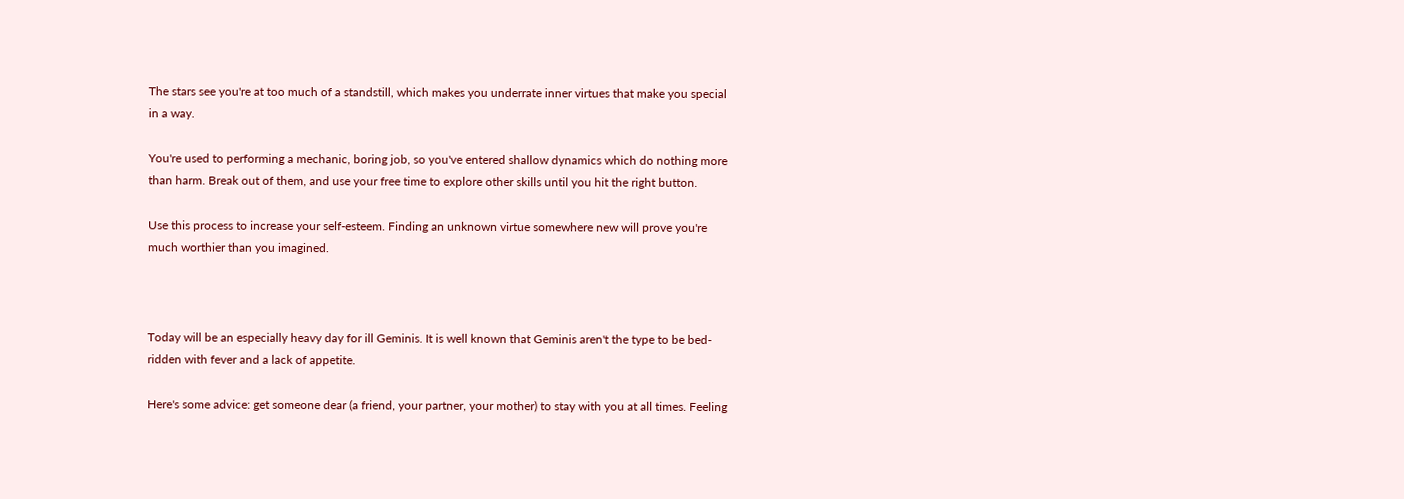The stars see you're at too much of a standstill, which makes you underrate inner virtues that make you special in a way.

You're used to performing a mechanic, boring job, so you've entered shallow dynamics which do nothing more than harm. Break out of them, and use your free time to explore other skills until you hit the right button.

Use this process to increase your self-esteem. Finding an unknown virtue somewhere new will prove you're much worthier than you imagined.



Today will be an especially heavy day for ill Geminis. It is well known that Geminis aren't the type to be bed-ridden with fever and a lack of appetite.

Here's some advice: get someone dear (a friend, your partner, your mother) to stay with you at all times. Feeling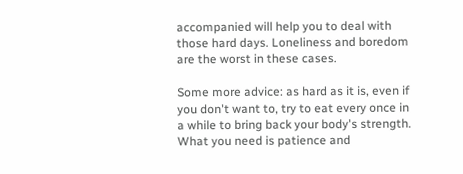accompanied will help you to deal with those hard days. Loneliness and boredom are the worst in these cases.

Some more advice: as hard as it is, even if you don't want to, try to eat every once in a while to bring back your body's strength. What you need is patience and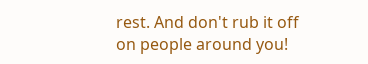rest. And don't rub it off on people around you!